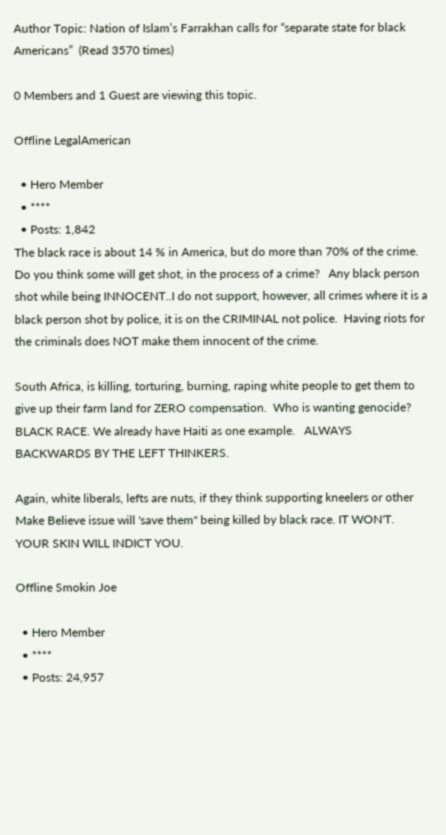Author Topic: Nation of Islam’s Farrakhan calls for “separate state for black Americans”  (Read 3570 times)

0 Members and 1 Guest are viewing this topic.

Offline LegalAmerican

  • Hero Member
  • ****
  • Posts: 1,842
The black race is about 14 % in America, but do more than 70% of the crime.  Do you think some will get shot, in the process of a crime?   Any black person shot while being INNOCENT..I do not support, however, all crimes where it is a black person shot by police, it is on the CRIMINAL not police.  Having riots for the criminals does NOT make them innocent of the crime.

South Africa, is killing, torturing, burning, raping white people to get them to give up their farm land for ZERO compensation.  Who is wanting genocide?  BLACK RACE. We already have Haiti as one example.   ALWAYS BACKWARDS BY THE LEFT THINKERS.

Again, white liberals, lefts are nuts, if they think supporting kneelers or other Make Believe issue will 'save them" being killed by black race. IT WON'T. YOUR SKIN WILL INDICT YOU.

Offline Smokin Joe

  • Hero Member
  • ****
  • Posts: 24,957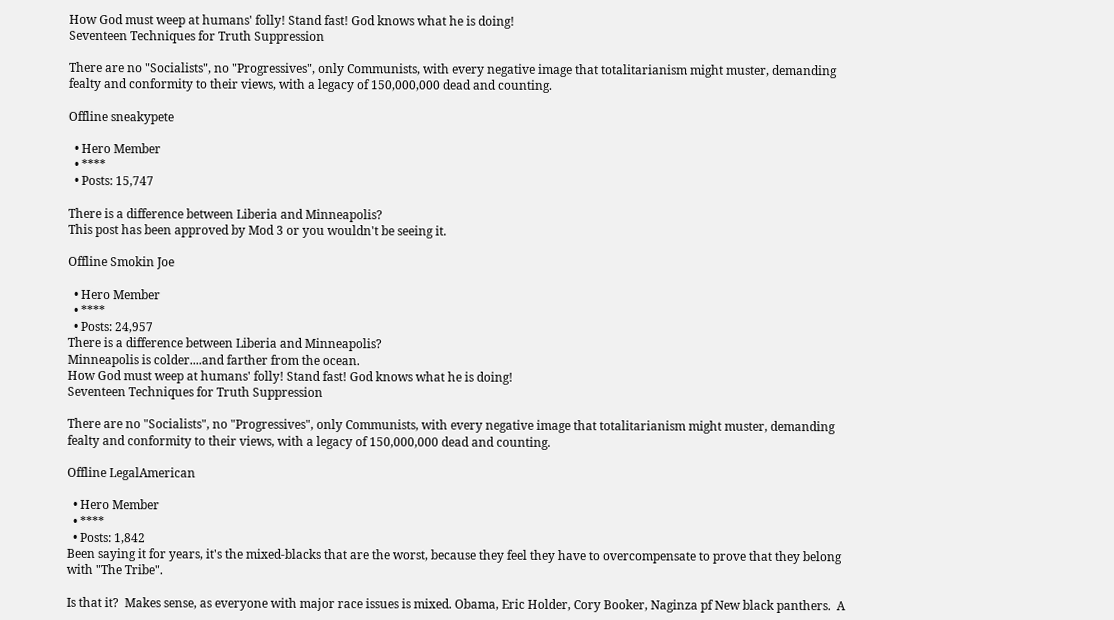How God must weep at humans' folly! Stand fast! God knows what he is doing!
Seventeen Techniques for Truth Suppression

There are no "Socialists", no "Progressives", only Communists, with every negative image that totalitarianism might muster, demanding fealty and conformity to their views, with a legacy of 150,000,000 dead and counting.

Offline sneakypete

  • Hero Member
  • ****
  • Posts: 15,747

There is a difference between Liberia and Minneapolis?
This post has been approved by Mod 3 or you wouldn't be seeing it.

Offline Smokin Joe

  • Hero Member
  • ****
  • Posts: 24,957
There is a difference between Liberia and Minneapolis?
Minneapolis is colder....and farther from the ocean.
How God must weep at humans' folly! Stand fast! God knows what he is doing!
Seventeen Techniques for Truth Suppression

There are no "Socialists", no "Progressives", only Communists, with every negative image that totalitarianism might muster, demanding fealty and conformity to their views, with a legacy of 150,000,000 dead and counting.

Offline LegalAmerican

  • Hero Member
  • ****
  • Posts: 1,842
Been saying it for years, it's the mixed-blacks that are the worst, because they feel they have to overcompensate to prove that they belong with "The Tribe".

Is that it?  Makes sense, as everyone with major race issues is mixed. Obama, Eric Holder, Cory Booker, Naginza pf New black panthers.  A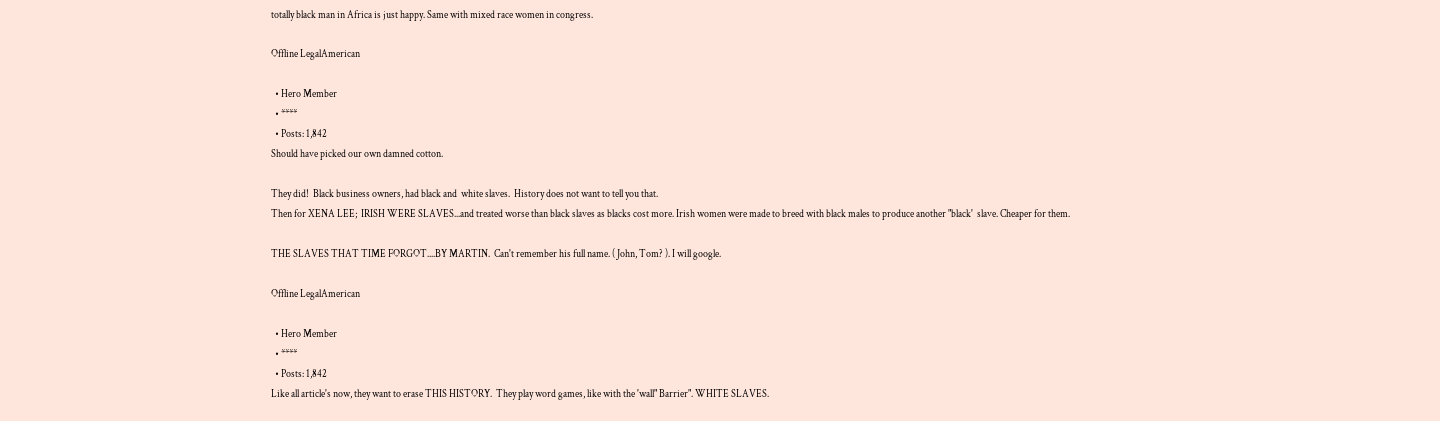totally black man in Africa is just happy. Same with mixed race women in congress.

Offline LegalAmerican

  • Hero Member
  • ****
  • Posts: 1,842
Should have picked our own damned cotton.

They did!  Black business owners, had black and  white slaves.  History does not want to tell you that.
Then for XENA LEE;  IRISH WERE SLAVES...and treated worse than black slaves as blacks cost more. Irish women were made to breed with black males to produce another "black'  slave. Cheaper for them.

THE SLAVES THAT TIME FORGOT....BY MARTIN.  Can't remember his full name. ( John, Tom? ). I will google.

Offline LegalAmerican

  • Hero Member
  • ****
  • Posts: 1,842
Like all article's now, they want to erase THIS HISTORY.  They play word games, like with the 'wall" Barrier". WHITE SLAVES.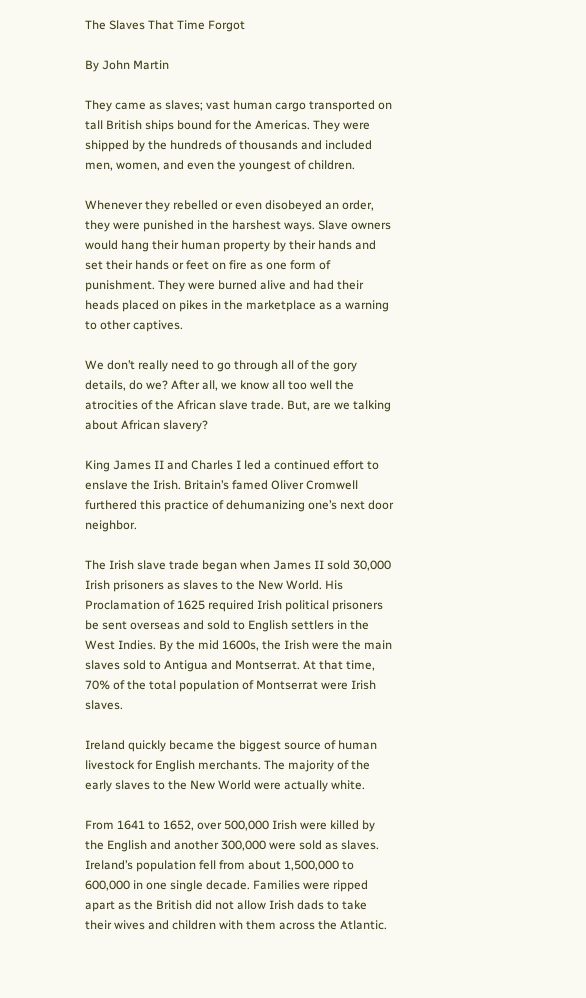The Slaves That Time Forgot

By John Martin

They came as slaves; vast human cargo transported on tall British ships bound for the Americas. They were shipped by the hundreds of thousands and included men, women, and even the youngest of children.

Whenever they rebelled or even disobeyed an order, they were punished in the harshest ways. Slave owners would hang their human property by their hands and set their hands or feet on fire as one form of punishment. They were burned alive and had their heads placed on pikes in the marketplace as a warning to other captives.

We don’t really need to go through all of the gory details, do we? After all, we know all too well the atrocities of the African slave trade. But, are we talking about African slavery?

King James II and Charles I led a continued effort to enslave the Irish. Britain’s famed Oliver Cromwell furthered this practice of dehumanizing one’s next door neighbor.

The Irish slave trade began when James II sold 30,000 Irish prisoners as slaves to the New World. His Proclamation of 1625 required Irish political prisoners be sent overseas and sold to English settlers in the West Indies. By the mid 1600s, the Irish were the main slaves sold to Antigua and Montserrat. At that time, 70% of the total population of Montserrat were Irish slaves.

Ireland quickly became the biggest source of human livestock for English merchants. The majority of the early slaves to the New World were actually white.

From 1641 to 1652, over 500,000 Irish were killed by the English and another 300,000 were sold as slaves. Ireland’s population fell from about 1,500,000 to 600,000 in one single decade. Families were ripped apart as the British did not allow Irish dads to take their wives and children with them across the Atlantic.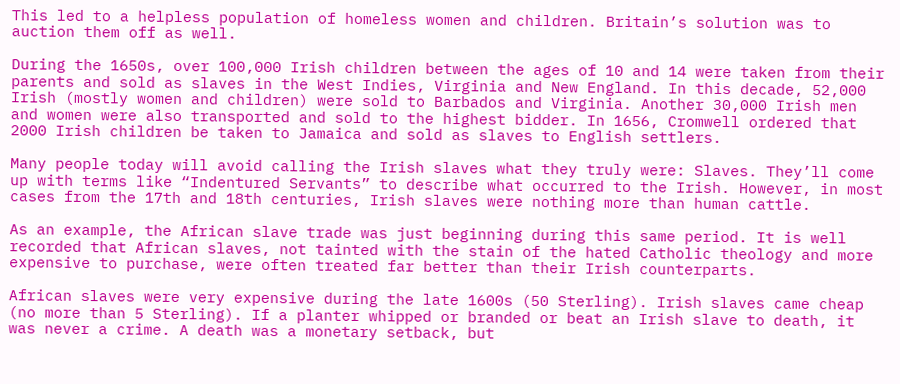This led to a helpless population of homeless women and children. Britain’s solution was to auction them off as well.

During the 1650s, over 100,000 Irish children between the ages of 10 and 14 were taken from their parents and sold as slaves in the West Indies, Virginia and New England. In this decade, 52,000 Irish (mostly women and children) were sold to Barbados and Virginia. Another 30,000 Irish men and women were also transported and sold to the highest bidder. In 1656, Cromwell ordered that 2000 Irish children be taken to Jamaica and sold as slaves to English settlers.

Many people today will avoid calling the Irish slaves what they truly were: Slaves. They’ll come up with terms like “Indentured Servants” to describe what occurred to the Irish. However, in most cases from the 17th and 18th centuries, Irish slaves were nothing more than human cattle.

As an example, the African slave trade was just beginning during this same period. It is well recorded that African slaves, not tainted with the stain of the hated Catholic theology and more expensive to purchase, were often treated far better than their Irish counterparts.

African slaves were very expensive during the late 1600s (50 Sterling). Irish slaves came cheap (no more than 5 Sterling). If a planter whipped or branded or beat an Irish slave to death, it was never a crime. A death was a monetary setback, but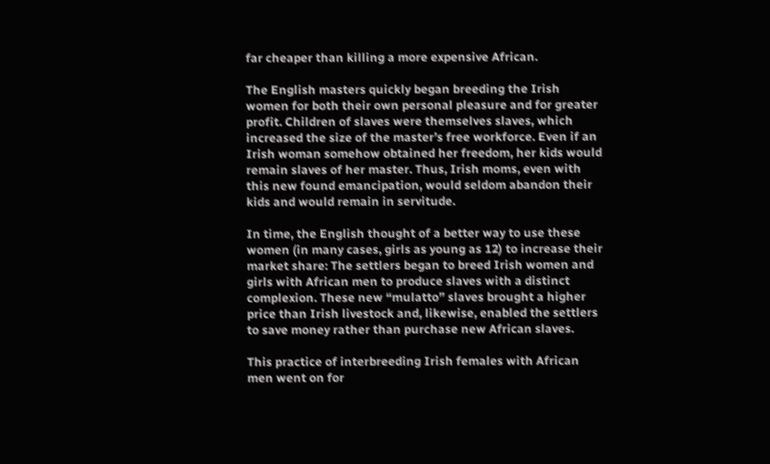far cheaper than killing a more expensive African.

The English masters quickly began breeding the Irish women for both their own personal pleasure and for greater profit. Children of slaves were themselves slaves, which increased the size of the master’s free workforce. Even if an Irish woman somehow obtained her freedom, her kids would remain slaves of her master. Thus, Irish moms, even with this new found emancipation, would seldom abandon their kids and would remain in servitude.

In time, the English thought of a better way to use these women (in many cases, girls as young as 12) to increase their market share: The settlers began to breed Irish women and girls with African men to produce slaves with a distinct complexion. These new “mulatto” slaves brought a higher price than Irish livestock and, likewise, enabled the settlers to save money rather than purchase new African slaves.

This practice of interbreeding Irish females with African men went on for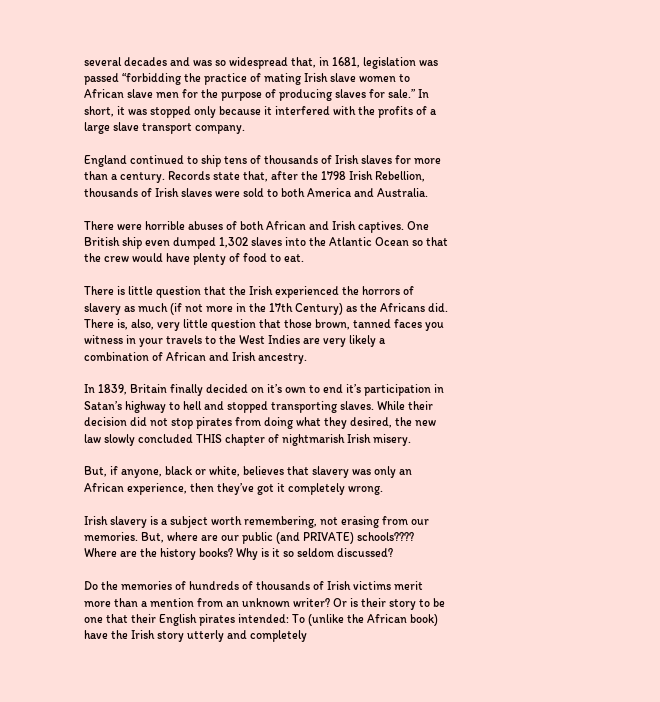several decades and was so widespread that, in 1681, legislation was passed “forbidding the practice of mating Irish slave women to African slave men for the purpose of producing slaves for sale.” In short, it was stopped only because it interfered with the profits of a large slave transport company.

England continued to ship tens of thousands of Irish slaves for more than a century. Records state that, after the 1798 Irish Rebellion, thousands of Irish slaves were sold to both America and Australia.

There were horrible abuses of both African and Irish captives. One British ship even dumped 1,302 slaves into the Atlantic Ocean so that the crew would have plenty of food to eat.

There is little question that the Irish experienced the horrors of slavery as much (if not more in the 17th Century) as the Africans did. There is, also, very little question that those brown, tanned faces you witness in your travels to the West Indies are very likely a combination of African and Irish ancestry.

In 1839, Britain finally decided on it’s own to end it’s participation in Satan’s highway to hell and stopped transporting slaves. While their decision did not stop pirates from doing what they desired, the new law slowly concluded THIS chapter of nightmarish Irish misery.

But, if anyone, black or white, believes that slavery was only an African experience, then they’ve got it completely wrong.

Irish slavery is a subject worth remembering, not erasing from our memories. But, where are our public (and PRIVATE) schools???? Where are the history books? Why is it so seldom discussed?

Do the memories of hundreds of thousands of Irish victims merit more than a mention from an unknown writer? Or is their story to be one that their English pirates intended: To (unlike the African book) have the Irish story utterly and completely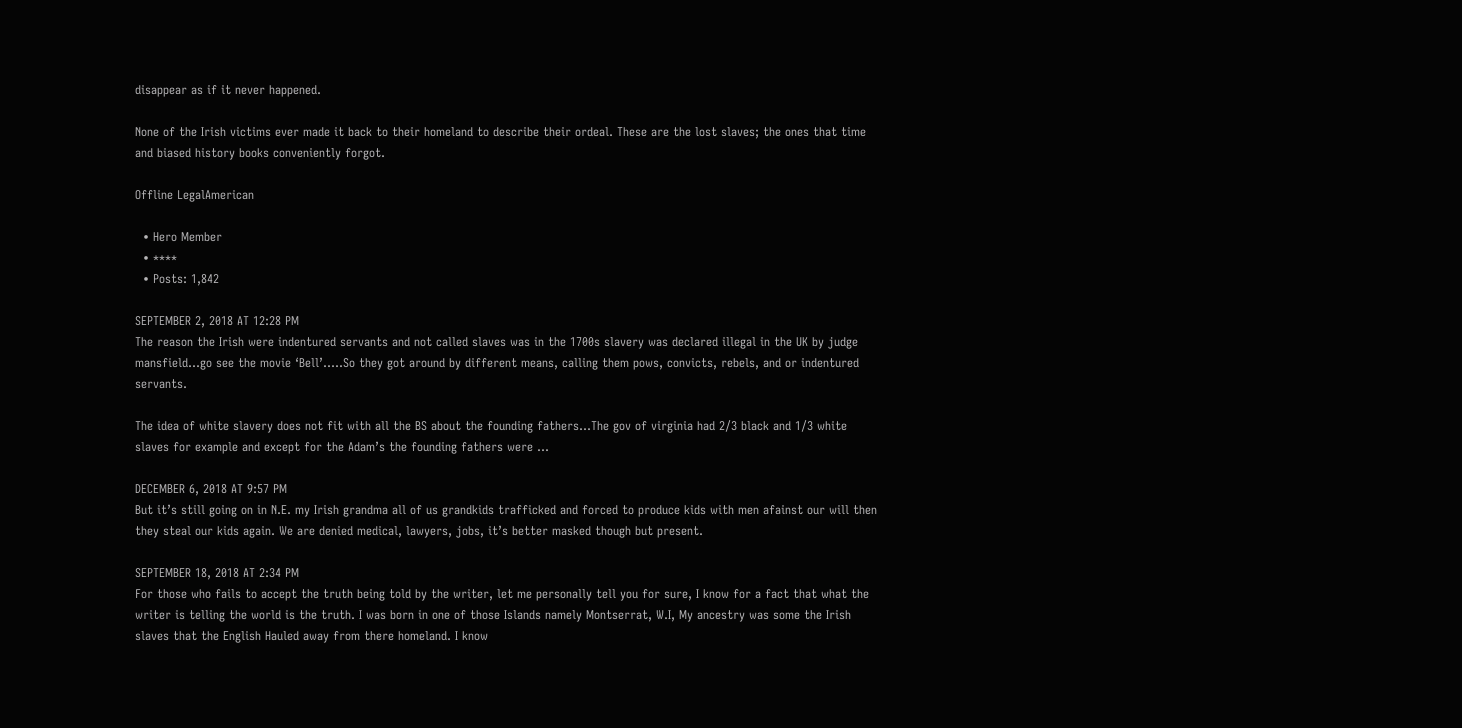disappear as if it never happened.

None of the Irish victims ever made it back to their homeland to describe their ordeal. These are the lost slaves; the ones that time and biased history books conveniently forgot.

Offline LegalAmerican

  • Hero Member
  • ****
  • Posts: 1,842

SEPTEMBER 2, 2018 AT 12:28 PM
The reason the Irish were indentured servants and not called slaves was in the 1700s slavery was declared illegal in the UK by judge mansfield…go see the movie ‘Bell’…..So they got around by different means, calling them pows, convicts, rebels, and or indentured servants.

The idea of white slavery does not fit with all the BS about the founding fathers…The gov of virginia had 2/3 black and 1/3 white slaves for example and except for the Adam’s the founding fathers were ...

DECEMBER 6, 2018 AT 9:57 PM
But it’s still going on in N.E. my Irish grandma all of us grandkids trafficked and forced to produce kids with men afainst our will then they steal our kids again. We are denied medical, lawyers, jobs, it’s better masked though but present.

SEPTEMBER 18, 2018 AT 2:34 PM
For those who fails to accept the truth being told by the writer, let me personally tell you for sure, I know for a fact that what the writer is telling the world is the truth. I was born in one of those Islands namely Montserrat, W.I, My ancestry was some the Irish slaves that the English Hauled away from there homeland. I know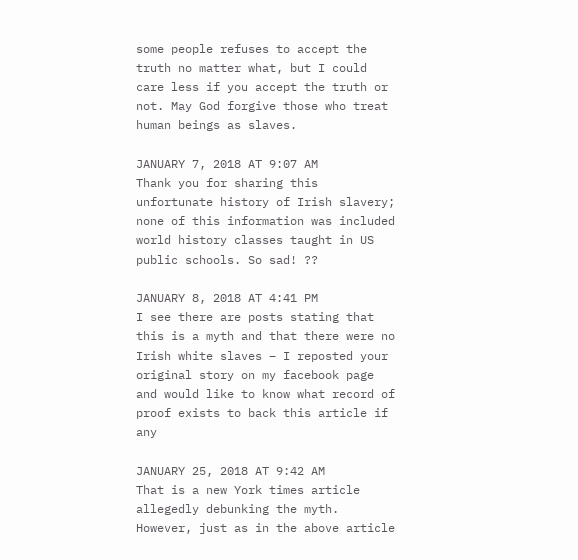some people refuses to accept the truth no matter what, but I could care less if you accept the truth or not. May God forgive those who treat human beings as slaves.

JANUARY 7, 2018 AT 9:07 AM
Thank you for sharing this unfortunate history of Irish slavery; none of this information was included world history classes taught in US public schools. So sad! ??

JANUARY 8, 2018 AT 4:41 PM
I see there are posts stating that this is a myth and that there were no Irish white slaves – I reposted your original story on my facebook page and would like to know what record of proof exists to back this article if any

JANUARY 25, 2018 AT 9:42 AM
That is a new York times article allegedly debunking the myth.
However, just as in the above article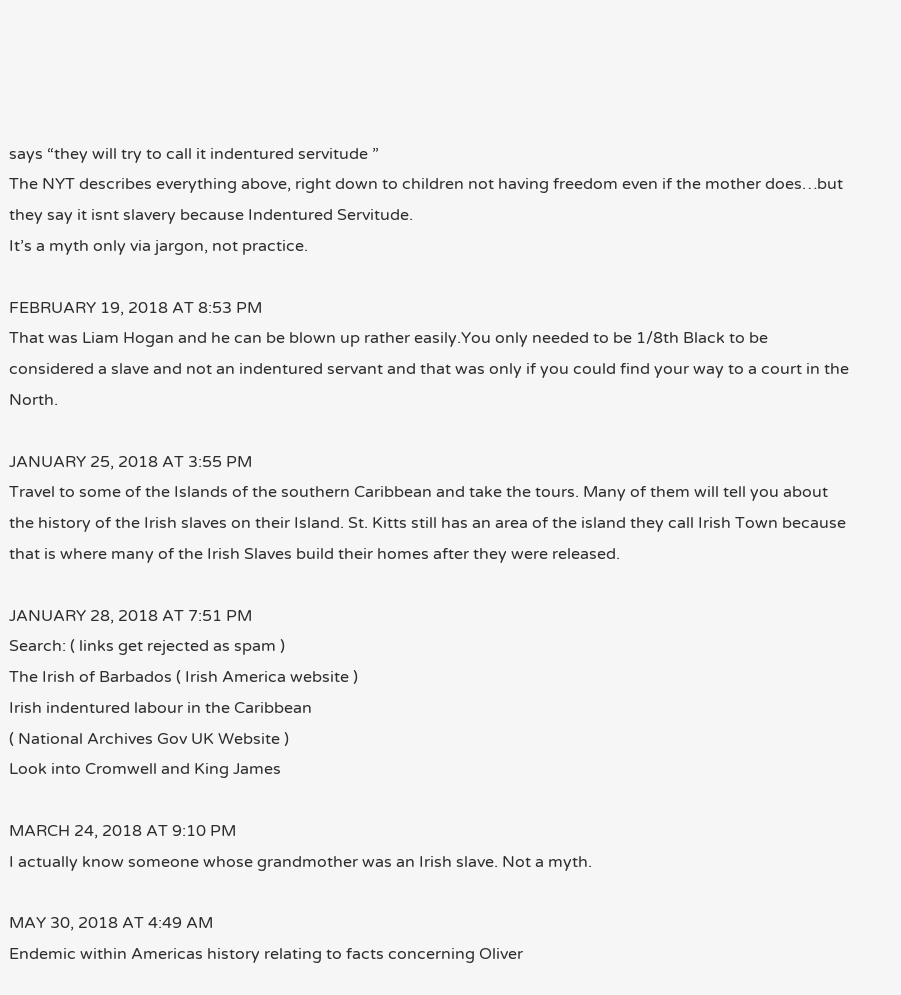says “they will try to call it indentured servitude ”
The NYT describes everything above, right down to children not having freedom even if the mother does…but they say it isnt slavery because Indentured Servitude.
It’s a myth only via jargon, not practice.

FEBRUARY 19, 2018 AT 8:53 PM
That was Liam Hogan and he can be blown up rather easily.You only needed to be 1/8th Black to be considered a slave and not an indentured servant and that was only if you could find your way to a court in the North.

JANUARY 25, 2018 AT 3:55 PM
Travel to some of the Islands of the southern Caribbean and take the tours. Many of them will tell you about the history of the Irish slaves on their Island. St. Kitts still has an area of the island they call Irish Town because that is where many of the Irish Slaves build their homes after they were released.

JANUARY 28, 2018 AT 7:51 PM
Search: ( links get rejected as spam )
The Irish of Barbados ( Irish America website )
Irish indentured labour in the Caribbean
( National Archives Gov UK Website )
Look into Cromwell and King James

MARCH 24, 2018 AT 9:10 PM
I actually know someone whose grandmother was an Irish slave. Not a myth.

MAY 30, 2018 AT 4:49 AM
Endemic within Americas history relating to facts concerning Oliver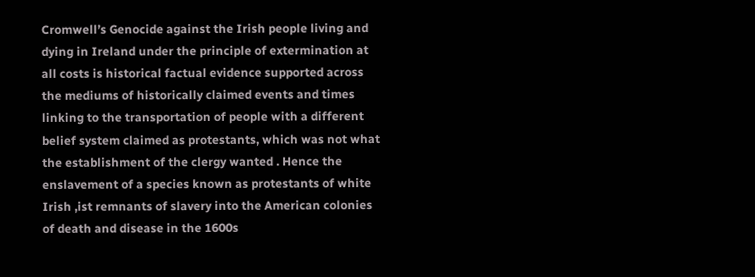Cromwell’s Genocide against the Irish people living and dying in Ireland under the principle of extermination at all costs is historical factual evidence supported across the mediums of historically claimed events and times linking to the transportation of people with a different belief system claimed as protestants, which was not what the establishment of the clergy wanted . Hence the enslavement of a species known as protestants of white Irish ,ist remnants of slavery into the American colonies of death and disease in the 1600s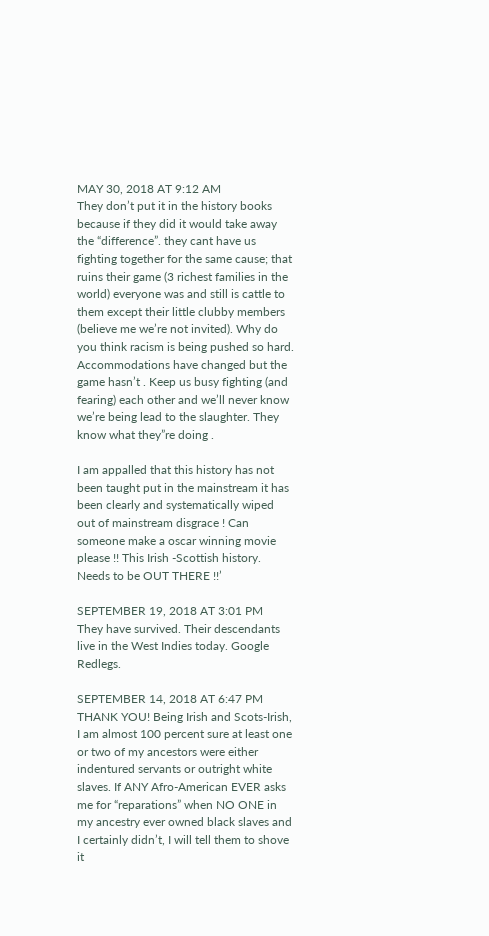MAY 30, 2018 AT 9:12 AM
They don’t put it in the history books because if they did it would take away the “difference”. they cant have us fighting together for the same cause; that ruins their game (3 richest families in the world) everyone was and still is cattle to them except their little clubby members (believe me we’re not invited). Why do you think racism is being pushed so hard. Accommodations have changed but the game hasn’t . Keep us busy fighting (and fearing) each other and we’ll never know we’re being lead to the slaughter. They know what they”re doing .

I am appalled that this history has not been taught put in the mainstream it has been clearly and systematically wiped out of mainstream disgrace ! Can someone make a oscar winning movie please !! This Irish -Scottish history. Needs to be OUT THERE !!’

SEPTEMBER 19, 2018 AT 3:01 PM
They have survived. Their descendants live in the West Indies today. Google Redlegs.

SEPTEMBER 14, 2018 AT 6:47 PM
THANK YOU! Being Irish and Scots-Irish, I am almost 100 percent sure at least one or two of my ancestors were either indentured servants or outright white slaves. If ANY Afro-American EVER asks me for “reparations” when NO ONE in my ancestry ever owned black slaves and I certainly didn’t, I will tell them to shove it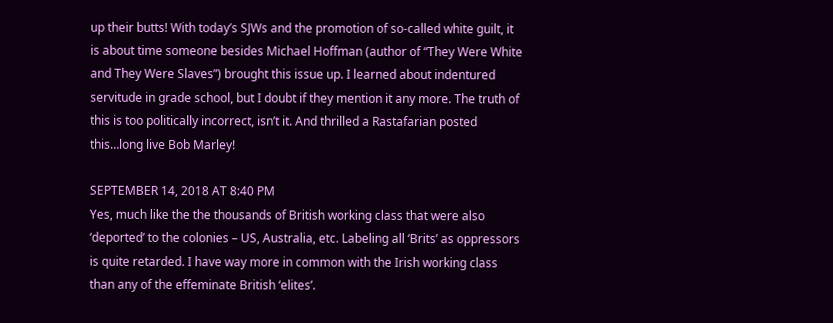up their butts! With today’s SJWs and the promotion of so-called white guilt, it is about time someone besides Michael Hoffman (author of “They Were White and They Were Slaves”) brought this issue up. I learned about indentured servitude in grade school, but I doubt if they mention it any more. The truth of this is too politically incorrect, isn’t it. And thrilled a Rastafarian posted this…long live Bob Marley!

SEPTEMBER 14, 2018 AT 8:40 PM
Yes, much like the the thousands of British working class that were also ‘deported’ to the colonies – US, Australia, etc. Labeling all ‘Brits’ as oppressors is quite retarded. I have way more in common with the Irish working class than any of the effeminate British ‘elites’.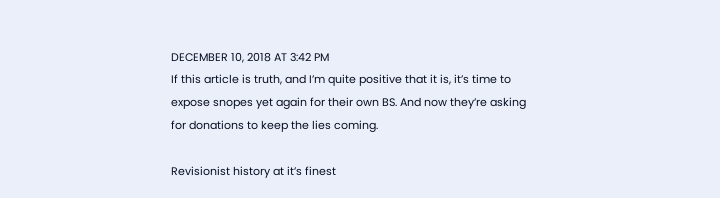DECEMBER 10, 2018 AT 3:42 PM
If this article is truth, and I’m quite positive that it is, it’s time to expose snopes yet again for their own BS. And now they’re asking for donations to keep the lies coming.

Revisionist history at it’s finest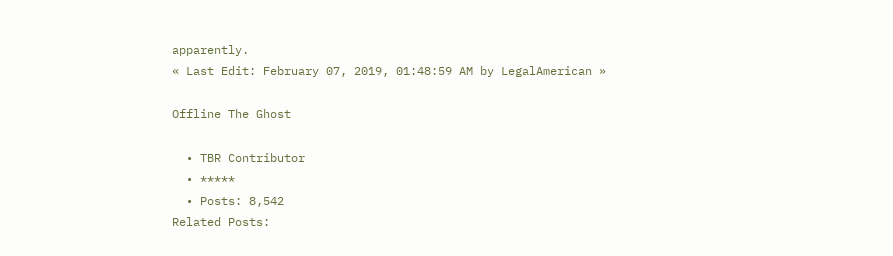apparently.
« Last Edit: February 07, 2019, 01:48:59 AM by LegalAmerican »

Offline The Ghost

  • TBR Contributor
  • *****
  • Posts: 8,542
Related Posts: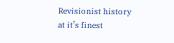Revisionist history at it’s finest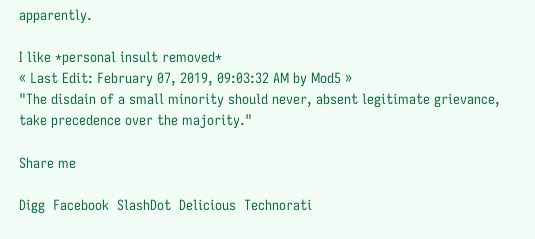apparently.

I like *personal insult removed*
« Last Edit: February 07, 2019, 09:03:32 AM by Mod5 »
"The disdain of a small minority should never, absent legitimate grievance, take precedence over the majority."

Share me

Digg  Facebook  SlashDot  Delicious  Technorati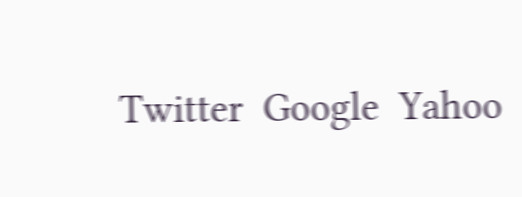Twitter  Google  Yahoo